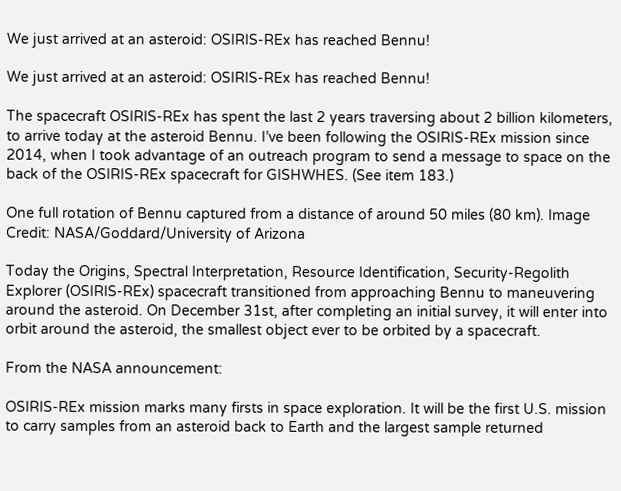We just arrived at an asteroid: OSIRIS-REx has reached Bennu!

We just arrived at an asteroid: OSIRIS-REx has reached Bennu!

The spacecraft OSIRIS-REx has spent the last 2 years traversing about 2 billion kilometers, to arrive today at the asteroid Bennu. I’ve been following the OSIRIS-REx mission since 2014, when I took advantage of an outreach program to send a message to space on the back of the OSIRIS-REx spacecraft for GISHWHES. (See item 183.)

One full rotation of Bennu captured from a distance of around 50 miles (80 km). Image Credit: NASA/Goddard/University of Arizona

Today the Origins, Spectral Interpretation, Resource Identification, Security-Regolith Explorer (OSIRIS-REx) spacecraft transitioned from approaching Bennu to maneuvering around the asteroid. On December 31st, after completing an initial survey, it will enter into orbit around the asteroid, the smallest object ever to be orbited by a spacecraft.

From the NASA announcement:

OSIRIS-REx mission marks many firsts in space exploration. It will be the first U.S. mission to carry samples from an asteroid back to Earth and the largest sample returned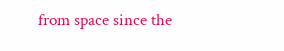from space since the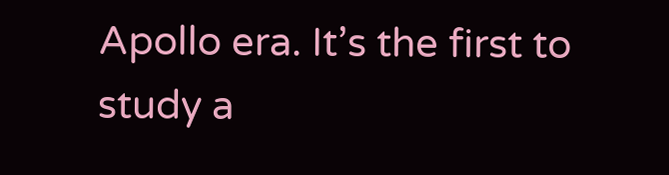Apollo era. It’s the first to study a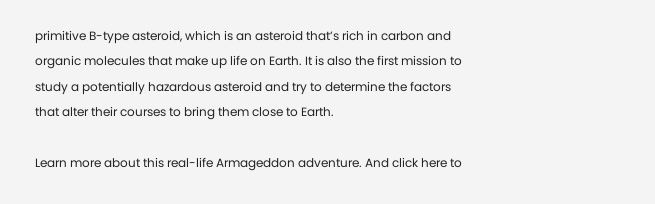primitive B-type asteroid, which is an asteroid that’s rich in carbon and organic molecules that make up life on Earth. It is also the first mission to study a potentially hazardous asteroid and try to determine the factors that alter their courses to bring them close to Earth.

Learn more about this real-life Armageddon adventure. And click here to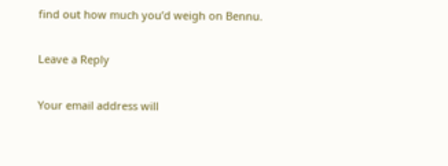find out how much you’d weigh on Bennu.

Leave a Reply

Your email address will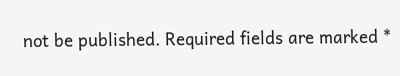not be published. Required fields are marked *